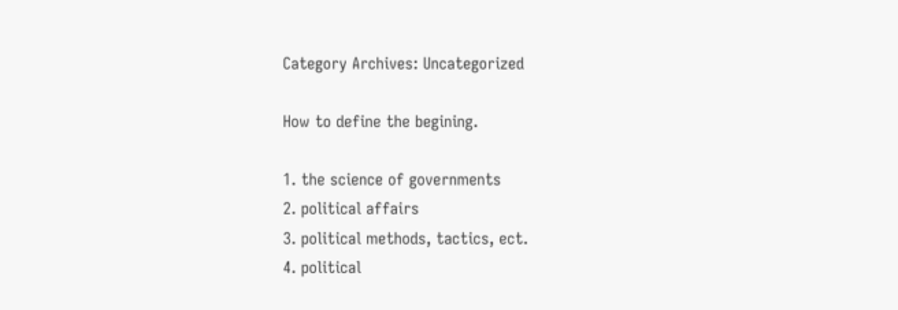Category Archives: Uncategorized

How to define the begining.

1. the science of governments
2. political affairs
3. political methods, tactics, ect.
4. political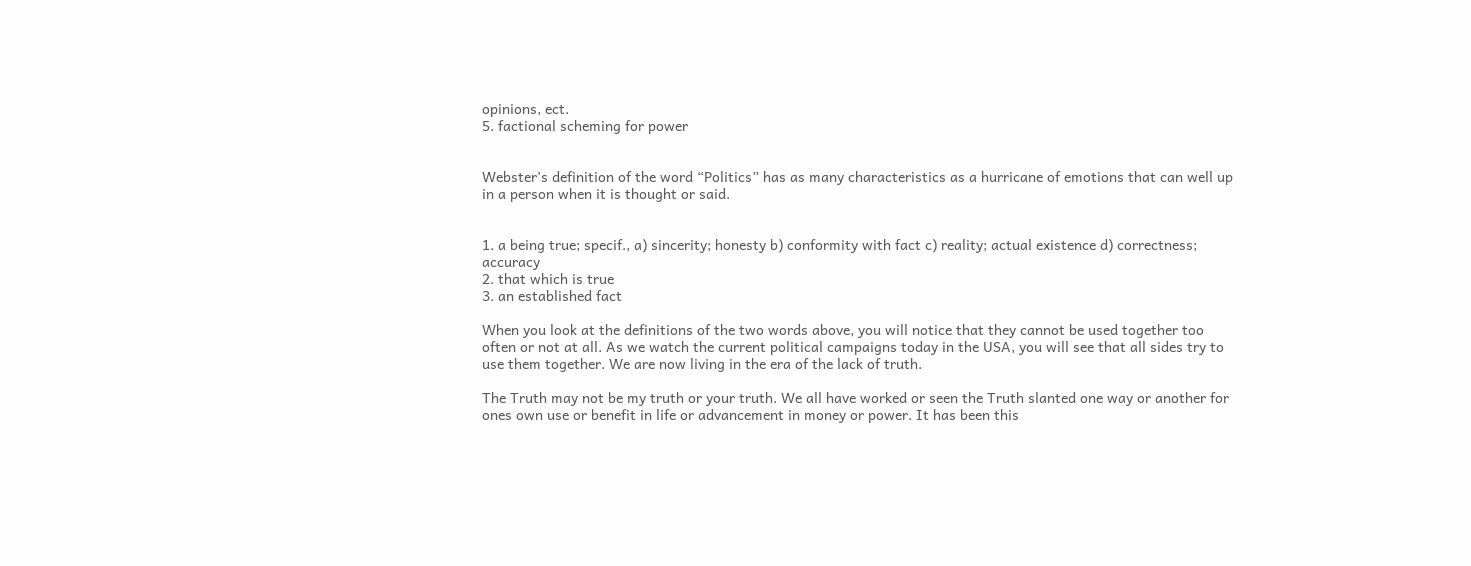opinions, ect.
5. factional scheming for power


Webster’s definition of the word “Politics” has as many characteristics as a hurricane of emotions that can well up in a person when it is thought or said.


1. a being true; specif., a) sincerity; honesty b) conformity with fact c) reality; actual existence d) correctness; accuracy
2. that which is true
3. an established fact

When you look at the definitions of the two words above, you will notice that they cannot be used together too often or not at all. As we watch the current political campaigns today in the USA, you will see that all sides try to use them together. We are now living in the era of the lack of truth.

The Truth may not be my truth or your truth. We all have worked or seen the Truth slanted one way or another for ones own use or benefit in life or advancement in money or power. It has been this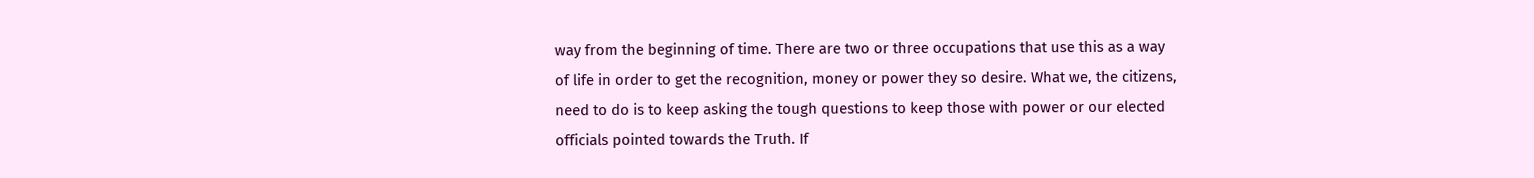way from the beginning of time. There are two or three occupations that use this as a way of life in order to get the recognition, money or power they so desire. What we, the citizens, need to do is to keep asking the tough questions to keep those with power or our elected officials pointed towards the Truth. If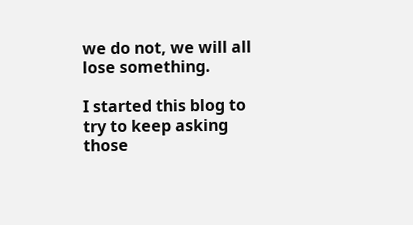we do not, we will all lose something.

I started this blog to try to keep asking those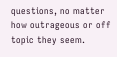questions, no matter how outrageous or off topic they seem.